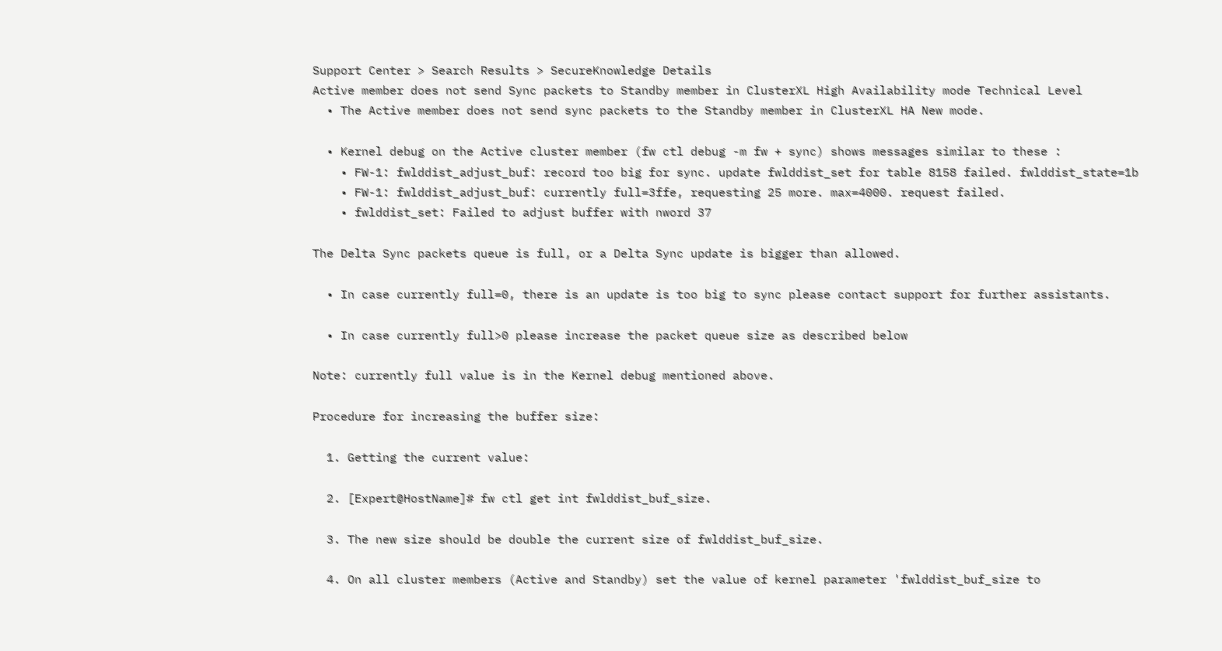Support Center > Search Results > SecureKnowledge Details
Active member does not send Sync packets to Standby member in ClusterXL High Availability mode Technical Level
  • The Active member does not send sync packets to the Standby member in ClusterXL HA New mode.

  • Kernel debug on the Active cluster member (fw ctl debug -m fw + sync) shows messages similar to these :
    • FW-1: fwlddist_adjust_buf: record too big for sync. update fwlddist_set for table 8158 failed. fwlddist_state=1b
    • FW-1: fwlddist_adjust_buf: currently full=3ffe, requesting 25 more. max=4000. request failed.
    • fwlddist_set: Failed to adjust buffer with nword 37

The Delta Sync packets queue is full, or a Delta Sync update is bigger than allowed.

  • In case currently full=0, there is an update is too big to sync please contact support for further assistants.

  • In case currently full>0 please increase the packet queue size as described below

Note: currently full value is in the Kernel debug mentioned above.

Procedure for increasing the buffer size:

  1. Getting the current value:

  2. [Expert@HostName]# fw ctl get int fwlddist_buf_size.

  3. The new size should be double the current size of fwlddist_buf_size.

  4. On all cluster members (Active and Standby) set the value of kernel parameter 'fwlddist_buf_size to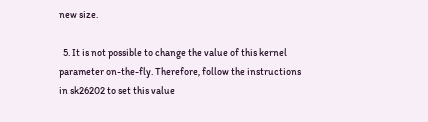new size.

  5. It is not possible to change the value of this kernel parameter on-the-fly. Therefore, follow the instructions in sk26202 to set this value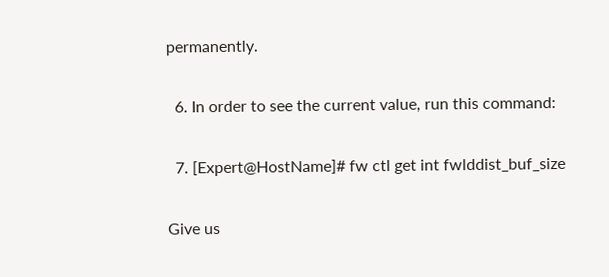permanently.

  6. In order to see the current value, run this command:

  7. [Expert@HostName]# fw ctl get int fwlddist_buf_size

Give us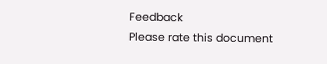Feedback
Please rate this document